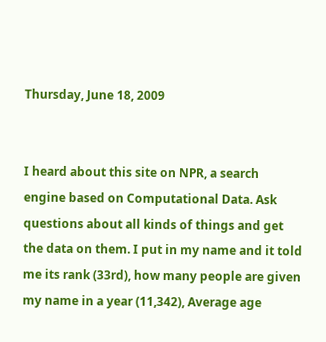Thursday, June 18, 2009


I heard about this site on NPR, a search engine based on Computational Data. Ask questions about all kinds of things and get the data on them. I put in my name and it told me its rank (33rd), how many people are given my name in a year (11,342), Average age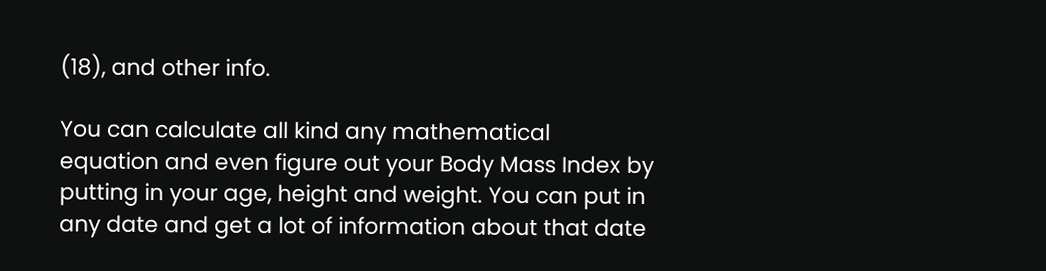(18), and other info.

You can calculate all kind any mathematical equation and even figure out your Body Mass Index by putting in your age, height and weight. You can put in any date and get a lot of information about that date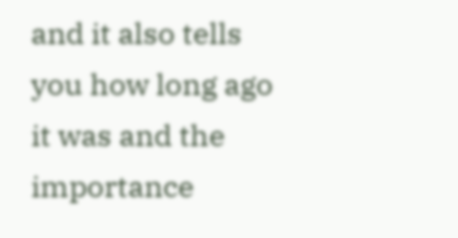and it also tells you how long ago it was and the importance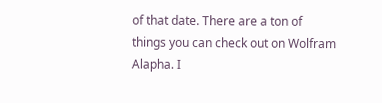of that date. There are a ton of things you can check out on Wolfram Alapha. I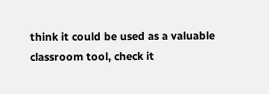think it could be used as a valuable classroom tool, check it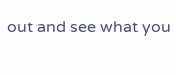out and see what you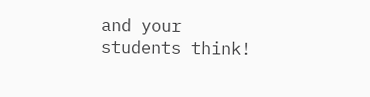and your students think!